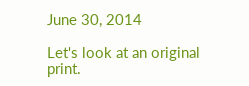June 30, 2014

Let's look at an original print.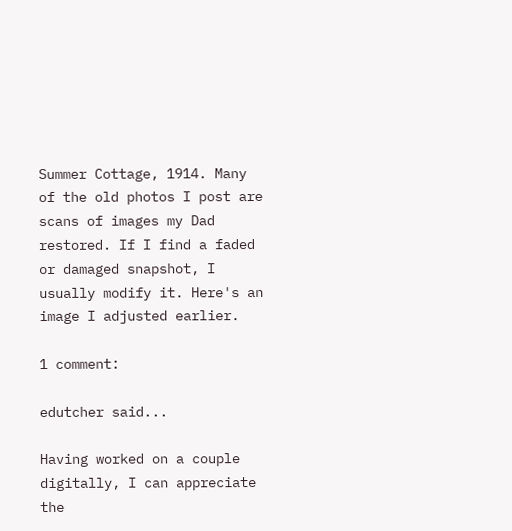Summer Cottage, 1914. Many of the old photos I post are scans of images my Dad restored. If I find a faded or damaged snapshot, I usually modify it. Here's an image I adjusted earlier.

1 comment:

edutcher said...

Having worked on a couple digitally, I can appreciate the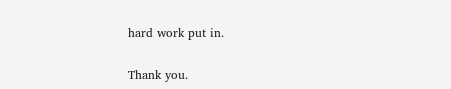hard work put in.

Thank you.